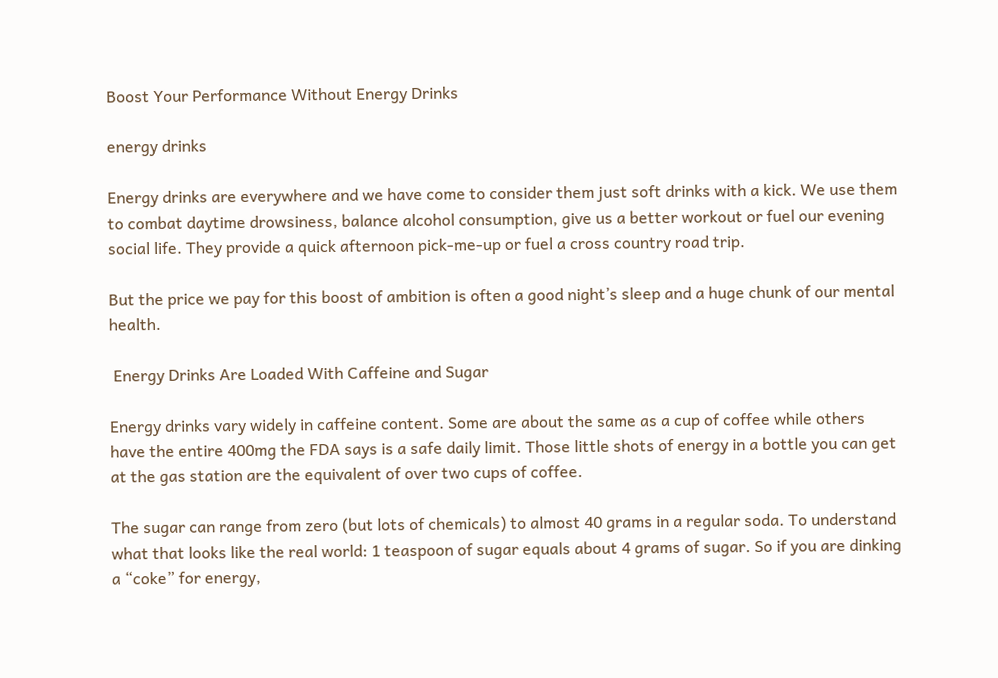Boost Your Performance Without Energy Drinks

energy drinks

Energy drinks are everywhere and we have come to consider them just soft drinks with a kick. We use them to combat daytime drowsiness, balance alcohol consumption, give us a better workout or fuel our evening social life. They provide a quick afternoon pick-me-up or fuel a cross country road trip.

But the price we pay for this boost of ambition is often a good night’s sleep and a huge chunk of our mental health.

 Energy Drinks Are Loaded With Caffeine and Sugar

Energy drinks vary widely in caffeine content. Some are about the same as a cup of coffee while others have the entire 400mg the FDA says is a safe daily limit. Those little shots of energy in a bottle you can get at the gas station are the equivalent of over two cups of coffee.

The sugar can range from zero (but lots of chemicals) to almost 40 grams in a regular soda. To understand what that looks like the real world: 1 teaspoon of sugar equals about 4 grams of sugar. So if you are dinking a “coke” for energy,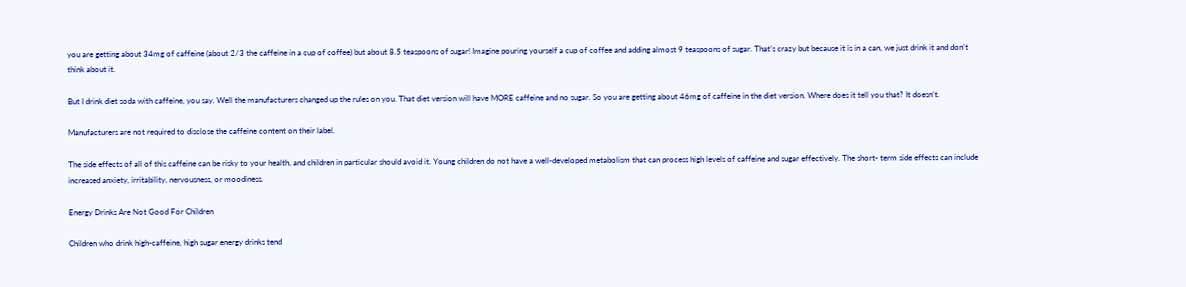you are getting about 34mg of caffeine (about 2/3 the caffeine in a cup of coffee) but about 8.5 teaspoons of sugar! Imagine pouring yourself a cup of coffee and adding almost 9 teaspoons of sugar. That’s crazy but because it is in a can, we just drink it and don’t think about it.

But I drink diet soda with caffeine, you say. Well the manufacturers changed up the rules on you. That diet version will have MORE caffeine and no sugar. So you are getting about 46mg of caffeine in the diet version. Where does it tell you that? It doesn’t.

Manufacturers are not required to disclose the caffeine content on their label.

The side effects of all of this caffeine can be risky to your health, and children in particular should avoid it. Young children do not have a well-developed metabolism that can process high levels of caffeine and sugar effectively. The short- term side effects can include increased anxiety, irritability, nervousness, or moodiness.

Energy Drinks Are Not Good For Children

Children who drink high-caffeine, high sugar energy drinks tend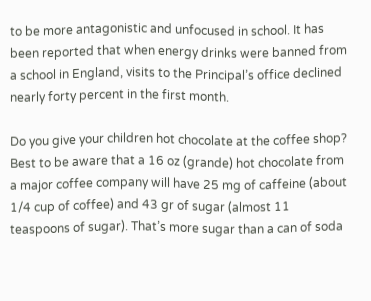to be more antagonistic and unfocused in school. It has been reported that when energy drinks were banned from a school in England, visits to the Principal’s office declined nearly forty percent in the first month.

Do you give your children hot chocolate at the coffee shop? Best to be aware that a 16 oz (grande) hot chocolate from a major coffee company will have 25 mg of caffeine (about 1/4 cup of coffee) and 43 gr of sugar (almost 11 teaspoons of sugar). That’s more sugar than a can of soda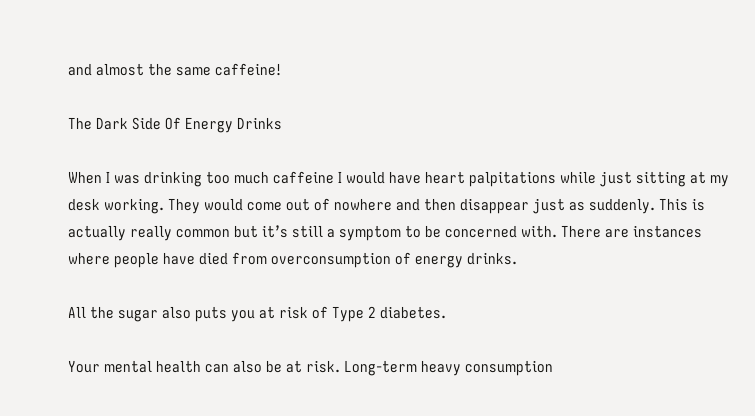and almost the same caffeine!

The Dark Side Of Energy Drinks

When I was drinking too much caffeine I would have heart palpitations while just sitting at my desk working. They would come out of nowhere and then disappear just as suddenly. This is actually really common but it’s still a symptom to be concerned with. There are instances where people have died from overconsumption of energy drinks.

All the sugar also puts you at risk of Type 2 diabetes.

Your mental health can also be at risk. Long-term heavy consumption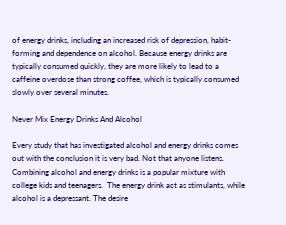of energy drinks, including an increased risk of depression, habit-forming and dependence on alcohol. Because energy drinks are typically consumed quickly, they are more likely to lead to a caffeine overdose than strong coffee, which is typically consumed slowly over several minutes.

Never Mix Energy Drinks And Alcohol

Every study that has investigated alcohol and energy drinks comes out with the conclusion it is very bad. Not that anyone listens. Combining alcohol and energy drinks is a popular mixture with college kids and teenagers.  The energy drink act as stimulants, while alcohol is a depressant. The desire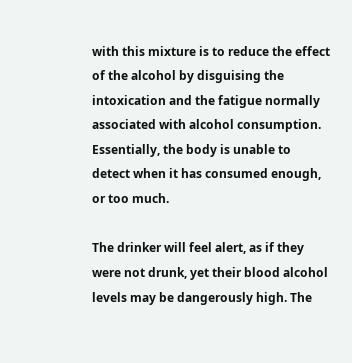with this mixture is to reduce the effect of the alcohol by disguising the intoxication and the fatigue normally associated with alcohol consumption. Essentially, the body is unable to detect when it has consumed enough, or too much.

The drinker will feel alert, as if they were not drunk, yet their blood alcohol levels may be dangerously high. The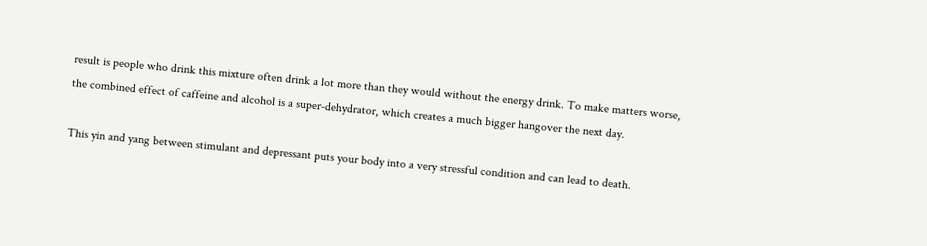result is people who drink this mixture often drink a lot more than they would without the energy drink. To make matters worse, the combined effect of caffeine and alcohol is a super-dehydrator, which creates a much bigger hangover the next day.

This yin and yang between stimulant and depressant puts your body into a very stressful condition and can lead to death.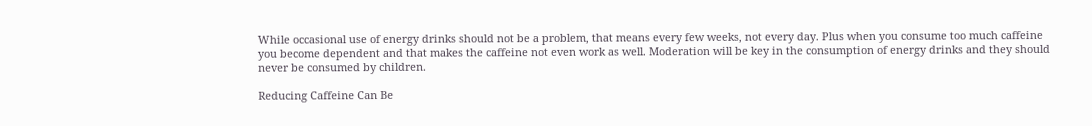While occasional use of energy drinks should not be a problem, that means every few weeks, not every day. Plus when you consume too much caffeine you become dependent and that makes the caffeine not even work as well. Moderation will be key in the consumption of energy drinks and they should never be consumed by children.

Reducing Caffeine Can Be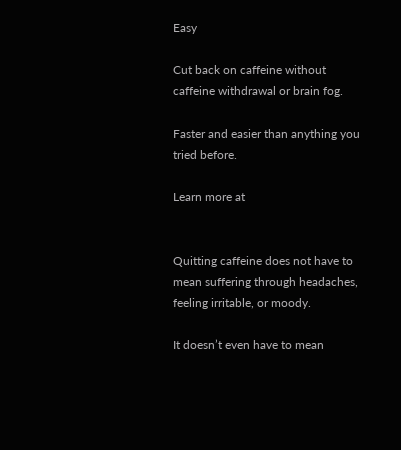Easy

Cut back on caffeine without caffeine withdrawal or brain fog.

Faster and easier than anything you tried before.

Learn more at


Quitting caffeine does not have to mean suffering through headaches, feeling irritable, or moody.

It doesn’t even have to mean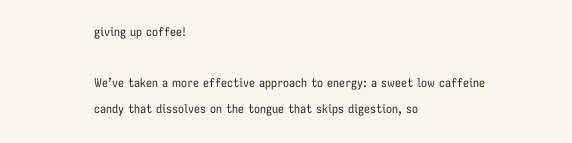giving up coffee!

We’ve taken a more effective approach to energy: a sweet low caffeine candy that dissolves on the tongue that skips digestion, so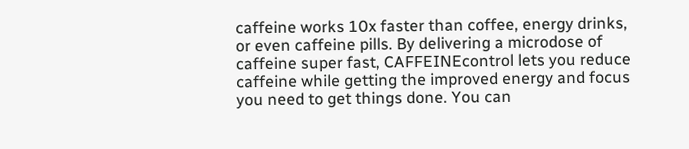caffeine works 10x faster than coffee, energy drinks, or even caffeine pills. By delivering a microdose of caffeine super fast, CAFFEINEcontrol lets you reduce caffeine while getting the improved energy and focus you need to get things done. You can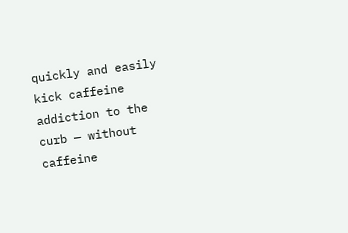quickly and easily kick caffeine addiction to the curb — without caffeine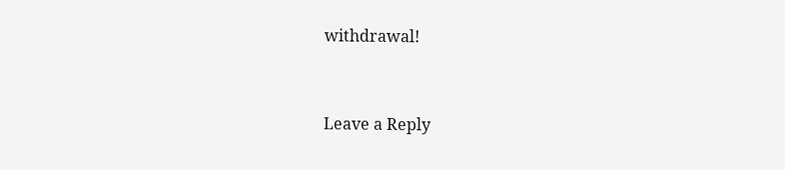withdrawal!



Leave a Reply